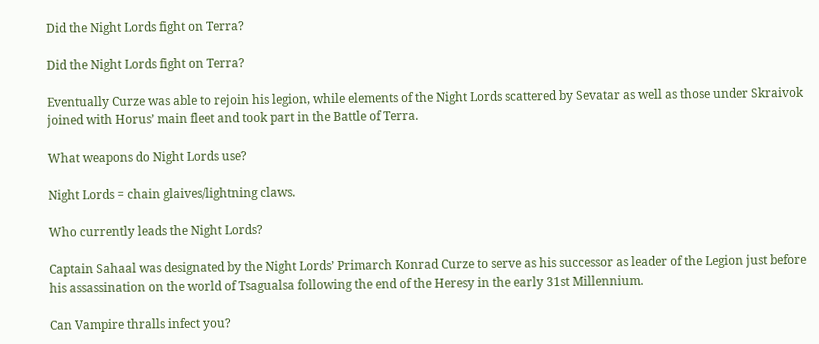Did the Night Lords fight on Terra?

Did the Night Lords fight on Terra?

Eventually Curze was able to rejoin his legion, while elements of the Night Lords scattered by Sevatar as well as those under Skraivok joined with Horus’ main fleet and took part in the Battle of Terra.

What weapons do Night Lords use?

Night Lords = chain glaives/lightning claws.

Who currently leads the Night Lords?

Captain Sahaal was designated by the Night Lords’ Primarch Konrad Curze to serve as his successor as leader of the Legion just before his assassination on the world of Tsagualsa following the end of the Heresy in the early 31st Millennium.

Can Vampire thralls infect you?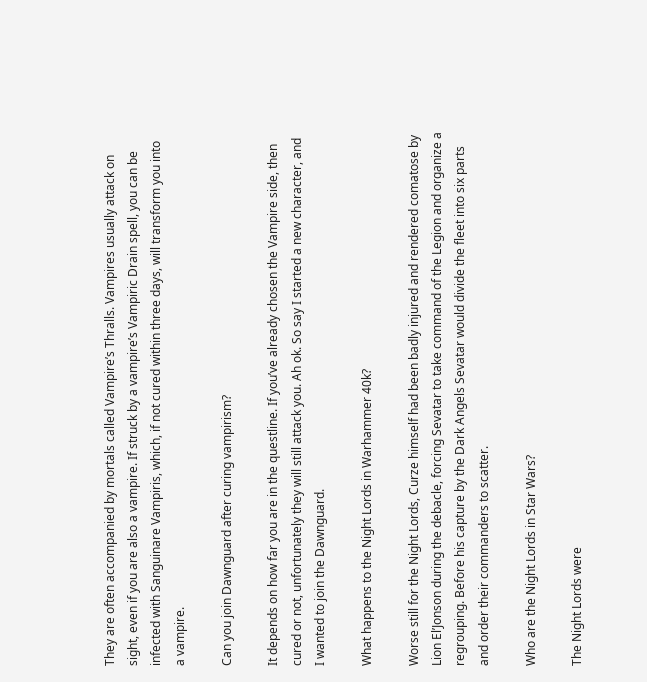They are often accompanied by mortals called Vampire’s Thralls. Vampires usually attack on sight, even if you are also a vampire. If struck by a vampire’s Vampiric Drain spell, you can be infected with Sanguinare Vampiris, which, if not cured within three days, will transform you into a vampire.

Can you join Dawnguard after curing vampirism?

It depends on how far you are in the questline. If you’ve already chosen the Vampire side, then cured or not, unfortunately they will still attack you. Ah ok. So say I started a new character, and I wanted to join the Dawnguard.

What happens to the Night Lords in Warhammer 40k?

Worse still for the Night Lords, Curze himself had been badly injured and rendered comatose by Lion El’Jonson during the debacle, forcing Sevatar to take command of the Legion and organize a regrouping. Before his capture by the Dark Angels Sevatar would divide the fleet into six parts and order their commanders to scatter.

Who are the Night Lords in Star Wars?

The Night Lords were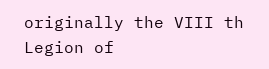originally the VIII th Legion of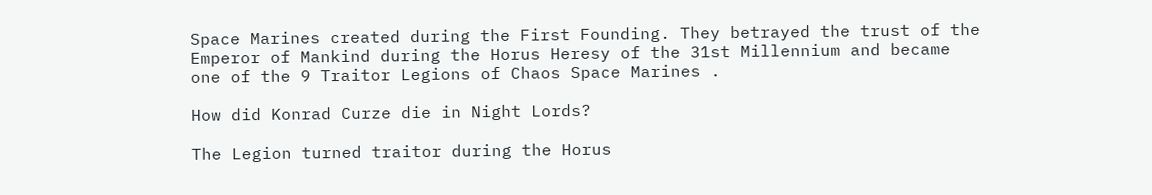Space Marines created during the First Founding. They betrayed the trust of the Emperor of Mankind during the Horus Heresy of the 31st Millennium and became one of the 9 Traitor Legions of Chaos Space Marines .

How did Konrad Curze die in Night Lords?

The Legion turned traitor during the Horus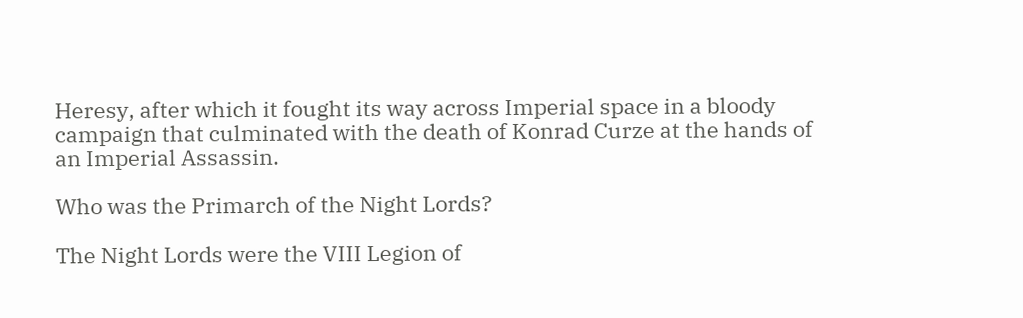Heresy, after which it fought its way across Imperial space in a bloody campaign that culminated with the death of Konrad Curze at the hands of an Imperial Assassin.

Who was the Primarch of the Night Lords?

The Night Lords were the VIII Legion of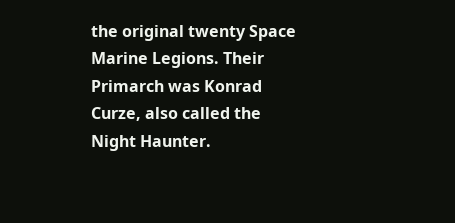the original twenty Space Marine Legions. Their Primarch was Konrad Curze, also called the Night Haunter.